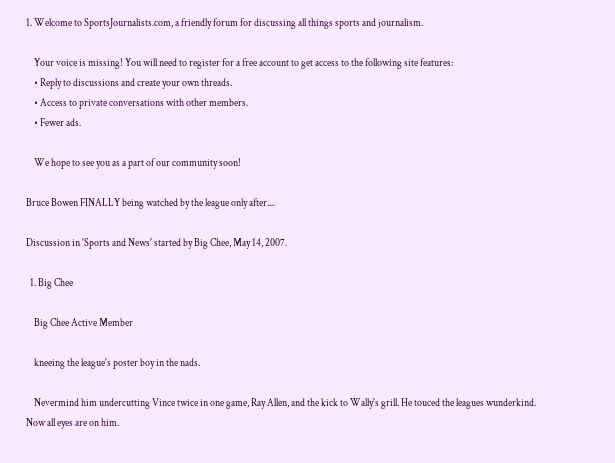1. Welcome to SportsJournalists.com, a friendly forum for discussing all things sports and journalism.

    Your voice is missing! You will need to register for a free account to get access to the following site features:
    • Reply to discussions and create your own threads.
    • Access to private conversations with other members.
    • Fewer ads.

    We hope to see you as a part of our community soon!

Bruce Bowen FINALLY being watched by the league only after....

Discussion in 'Sports and News' started by Big Chee, May 14, 2007.

  1. Big Chee

    Big Chee Active Member

    kneeing the league's poster boy in the nads.

    Nevermind him undercutting Vince twice in one game, Ray Allen, and the kick to Wally's grill. He touced the leagues wunderkind. Now all eyes are on him.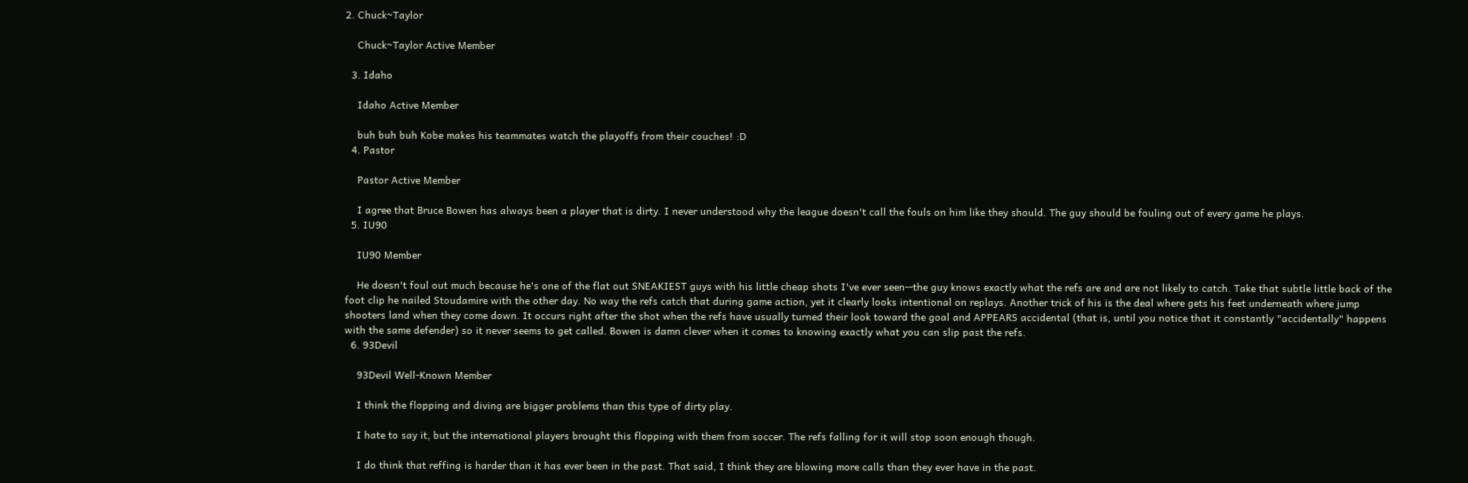2. Chuck~Taylor

    Chuck~Taylor Active Member

  3. Idaho

    Idaho Active Member

    buh buh buh Kobe makes his teammates watch the playoffs from their couches! :D
  4. Pastor

    Pastor Active Member

    I agree that Bruce Bowen has always been a player that is dirty. I never understood why the league doesn't call the fouls on him like they should. The guy should be fouling out of every game he plays.
  5. IU90

    IU90 Member

    He doesn't foul out much because he's one of the flat out SNEAKIEST guys with his little cheap shots I've ever seen--the guy knows exactly what the refs are and are not likely to catch. Take that subtle little back of the foot clip he nailed Stoudamire with the other day. No way the refs catch that during game action, yet it clearly looks intentional on replays. Another trick of his is the deal where gets his feet underneath where jump shooters land when they come down. It occurs right after the shot when the refs have usually turned their look toward the goal and APPEARS accidental (that is, until you notice that it constantly "accidentally" happens with the same defender) so it never seems to get called. Bowen is damn clever when it comes to knowing exactly what you can slip past the refs.
  6. 93Devil

    93Devil Well-Known Member

    I think the flopping and diving are bigger problems than this type of dirty play.

    I hate to say it, but the international players brought this flopping with them from soccer. The refs falling for it will stop soon enough though.

    I do think that reffing is harder than it has ever been in the past. That said, I think they are blowing more calls than they ever have in the past.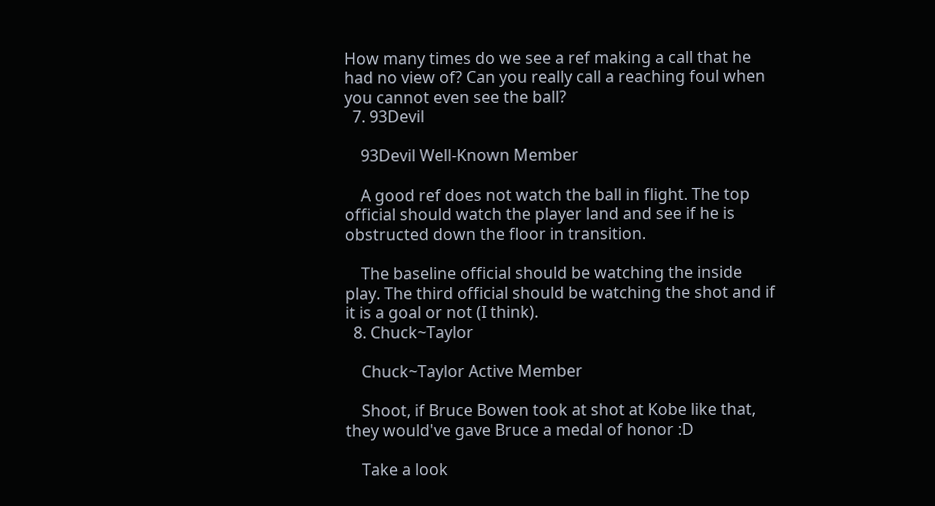How many times do we see a ref making a call that he had no view of? Can you really call a reaching foul when you cannot even see the ball?
  7. 93Devil

    93Devil Well-Known Member

    A good ref does not watch the ball in flight. The top official should watch the player land and see if he is obstructed down the floor in transition.

    The baseline official should be watching the inside play. The third official should be watching the shot and if it is a goal or not (I think).
  8. Chuck~Taylor

    Chuck~Taylor Active Member

    Shoot, if Bruce Bowen took at shot at Kobe like that, they would've gave Bruce a medal of honor :D

    Take a look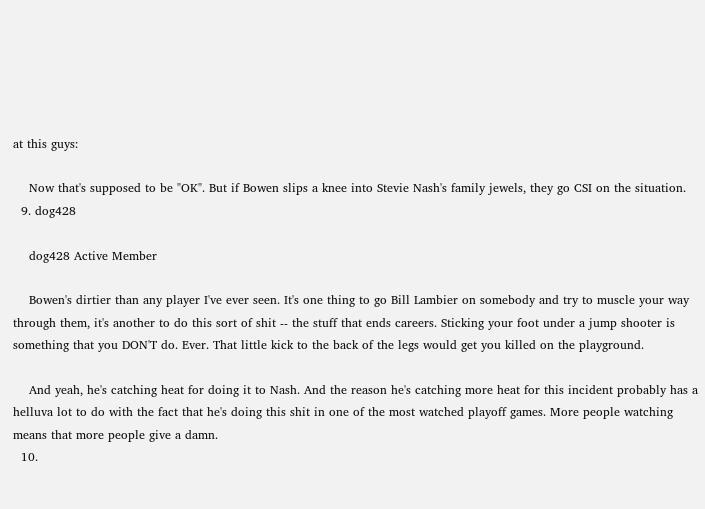at this guys:

    Now that's supposed to be "OK". But if Bowen slips a knee into Stevie Nash's family jewels, they go CSI on the situation.
  9. dog428

    dog428 Active Member

    Bowen's dirtier than any player I've ever seen. It's one thing to go Bill Lambier on somebody and try to muscle your way through them, it's another to do this sort of shit -- the stuff that ends careers. Sticking your foot under a jump shooter is something that you DON'T do. Ever. That little kick to the back of the legs would get you killed on the playground.

    And yeah, he's catching heat for doing it to Nash. And the reason he's catching more heat for this incident probably has a helluva lot to do with the fact that he's doing this shit in one of the most watched playoff games. More people watching means that more people give a damn.
  10.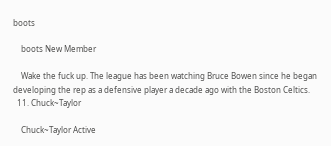boots

    boots New Member

    Wake the fuck up. The league has been watching Bruce Bowen since he began developing the rep as a defensive player a decade ago with the Boston Celtics.
  11. Chuck~Taylor

    Chuck~Taylor Active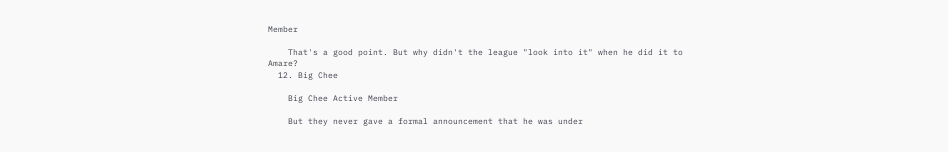Member

    That's a good point. But why didn't the league "look into it" when he did it to Amare?
  12. Big Chee

    Big Chee Active Member

    But they never gave a formal announcement that he was under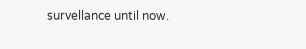survellance until now.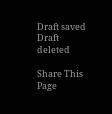Draft saved Draft deleted

Share This Page